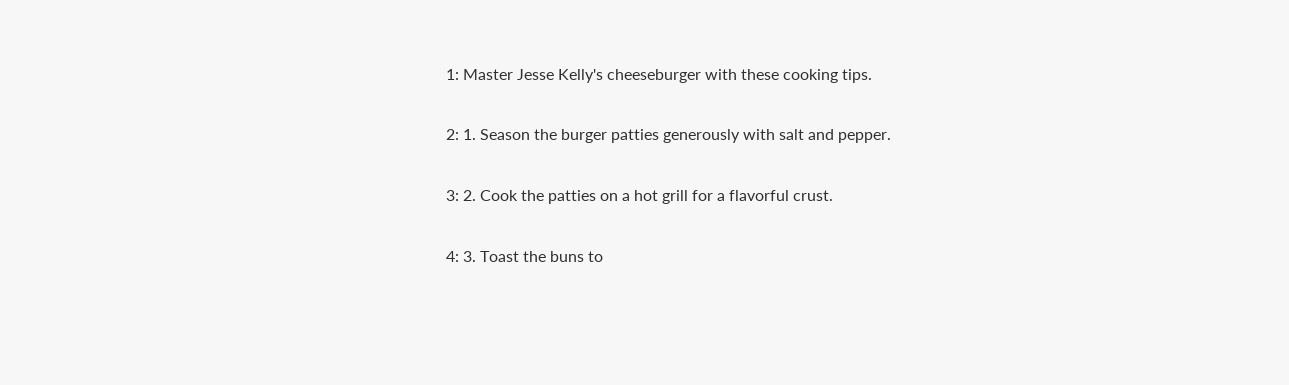1: Master Jesse Kelly's cheeseburger with these cooking tips.

2: 1. Season the burger patties generously with salt and pepper.

3: 2. Cook the patties on a hot grill for a flavorful crust.

4: 3. Toast the buns to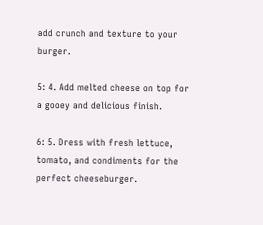add crunch and texture to your burger.

5: 4. Add melted cheese on top for a gooey and delicious finish.

6: 5. Dress with fresh lettuce, tomato, and condiments for the perfect cheeseburger.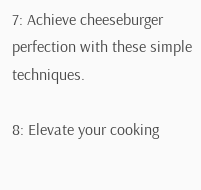7: Achieve cheeseburger perfection with these simple techniques.

8: Elevate your cooking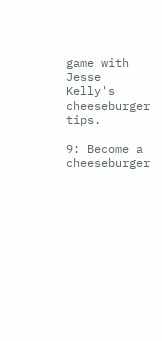game with Jesse Kelly's cheeseburger tips.

9: Become a cheeseburger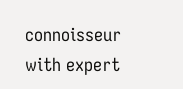connoisseur with expert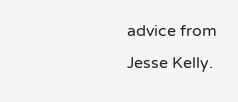advice from Jesse Kelly.